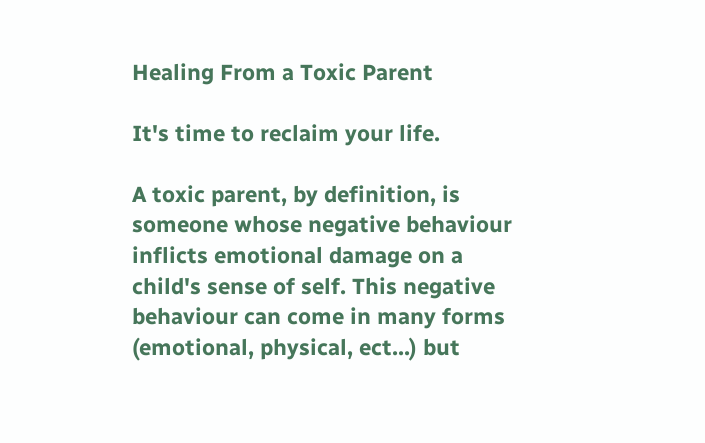Healing From a Toxic Parent

It's time to reclaim your life.

A toxic parent, by definition, is someone whose negative behaviour inflicts emotional damage on a child's sense of self. This negative behaviour can come in many forms (emotional, physical, ect...) but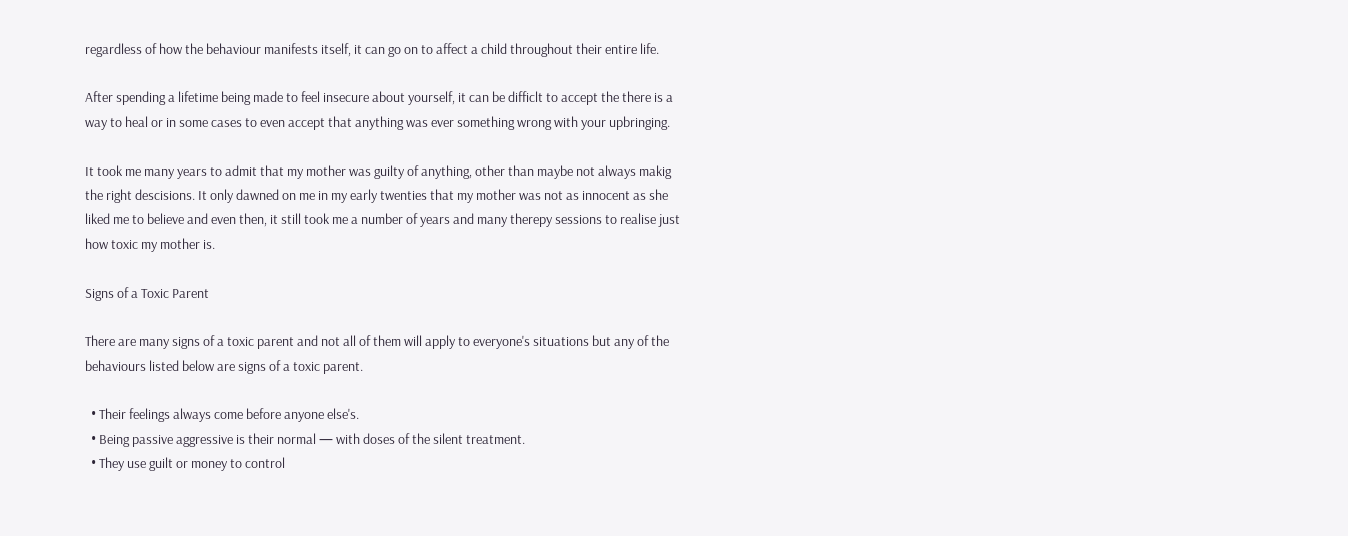regardless of how the behaviour manifests itself, it can go on to affect a child throughout their entire life.

After spending a lifetime being made to feel insecure about yourself, it can be difficlt to accept the there is a way to heal or in some cases to even accept that anything was ever something wrong with your upbringing.

It took me many years to admit that my mother was guilty of anything, other than maybe not always makig the right descisions. It only dawned on me in my early twenties that my mother was not as innocent as she liked me to believe and even then, it still took me a number of years and many therepy sessions to realise just how toxic my mother is.

Signs of a Toxic Parent

There are many signs of a toxic parent and not all of them will apply to everyone's situations but any of the behaviours listed below are signs of a toxic parent.

  • Their feelings always come before anyone else's.
  • Being passive aggressive is their normal — with doses of the silent treatment.
  • They use guilt or money to control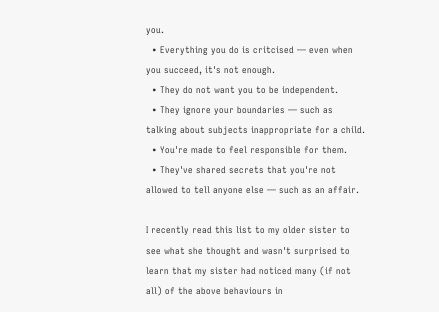you.
  • Everything you do is critcised — even when you succeed, it's not enough.
  • They do not want you to be independent.
  • They ignore your boundaries — such as talking about subjects inappropriate for a child.
  • You're made to feel responsible for them.
  • They've shared secrets that you're not allowed to tell anyone else — such as an affair.

I recently read this list to my older sister to see what she thought and wasn't surprised to learn that my sister had noticed many (if not all) of the above behaviours in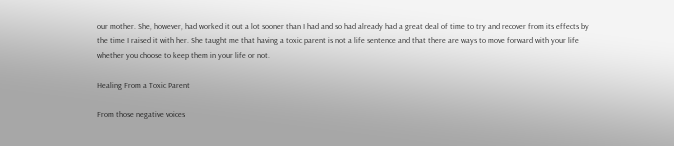our mother. She, however, had worked it out a lot sooner than I had and so had already had a great deal of time to try and recover from its effects by the time I raised it with her. She taught me that having a toxic parent is not a life sentence and that there are ways to move forward with your life whether you choose to keep them in your life or not.

Healing From a Toxic Parent

From those negative voices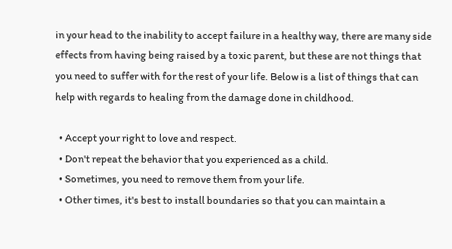in your head to the inability to accept failure in a healthy way, there are many side effects from having being raised by a toxic parent, but these are not things that you need to suffer with for the rest of your life. Below is a list of things that can help with regards to healing from the damage done in childhood.

  • Accept your right to love and respect.
  • Don't repeat the behavior that you experienced as a child.
  • Sometimes, you need to remove them from your life.
  • Other times, it's best to install boundaries so that you can maintain a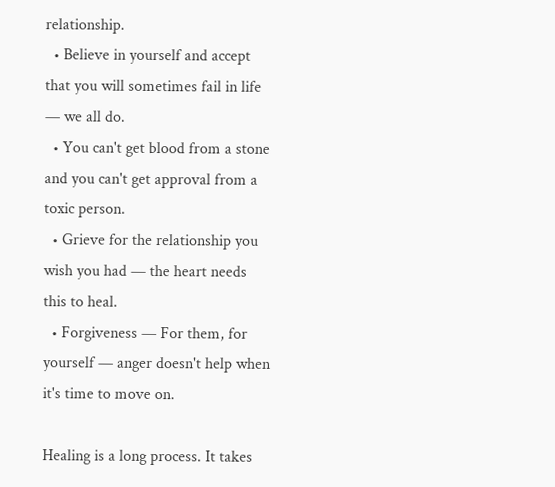relationship.
  • Believe in yourself and accept that you will sometimes fail in life — we all do.
  • You can't get blood from a stone and you can't get approval from a toxic person.
  • Grieve for the relationship you wish you had — the heart needs this to heal.
  • Forgiveness — For them, for yourself — anger doesn't help when it's time to move on.

Healing is a long process. It takes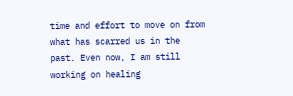time and effort to move on from what has scarred us in the past. Even now, I am still working on healing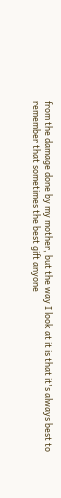from the damage done by my mother, but the way I look at it is that it's always best to remember that sometimes the best gift anyone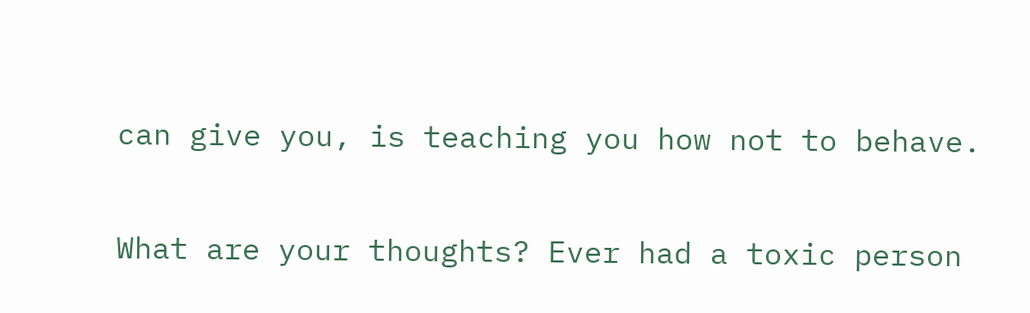can give you, is teaching you how not to behave.

What are your thoughts? Ever had a toxic person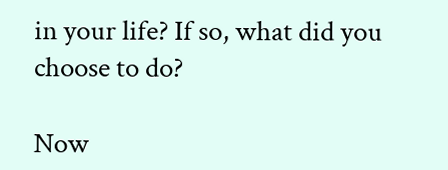in your life? If so, what did you choose to do?

Now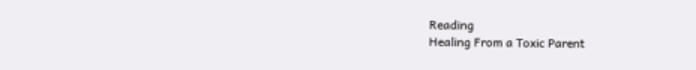Reading
Healing From a Toxic Parent